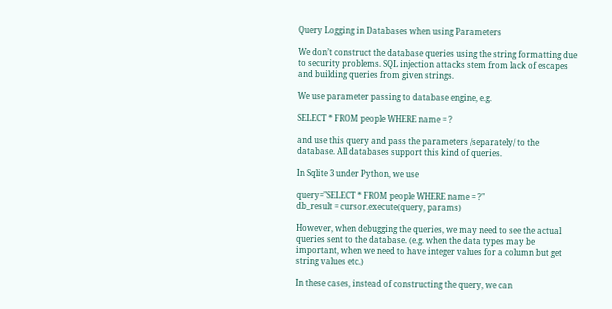Query Logging in Databases when using Parameters

We don’t construct the database queries using the string formatting due to security problems. SQL injection attacks stem from lack of escapes and building queries from given strings.

We use parameter passing to database engine, e.g.

SELECT * FROM people WHERE name = ?

and use this query and pass the parameters /separately/ to the database. All databases support this kind of queries.

In Sqlite 3 under Python, we use

query="SELECT * FROM people WHERE name = ?"
db_result = cursor.execute(query, params)

However, when debugging the queries, we may need to see the actual queries sent to the database. (e.g. when the data types may be important, when we need to have integer values for a column but get string values etc.)

In these cases, instead of constructing the query, we can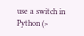use a switch in Python (>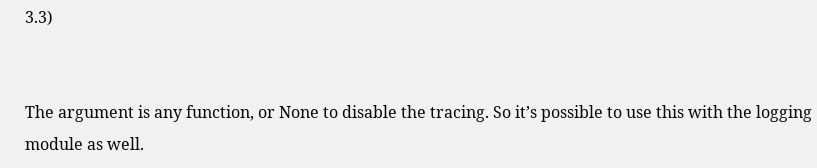3.3)


The argument is any function, or None to disable the tracing. So it’s possible to use this with the logging module as well.